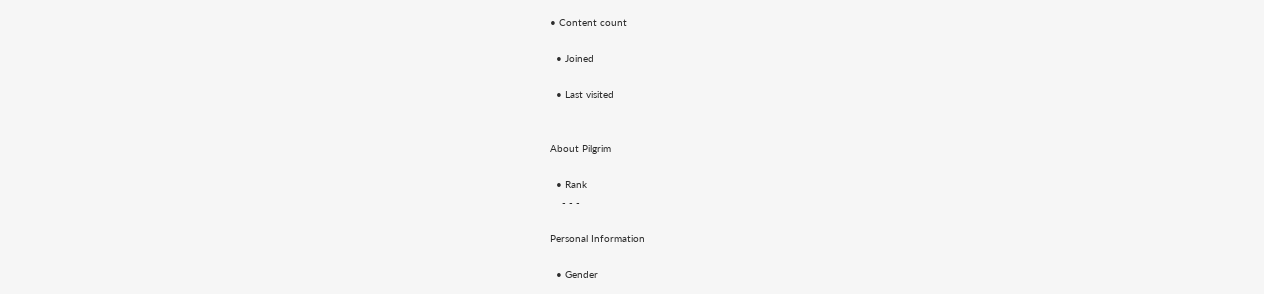• Content count

  • Joined

  • Last visited


About Pilgrim

  • Rank
    - - -

Personal Information

  • Gender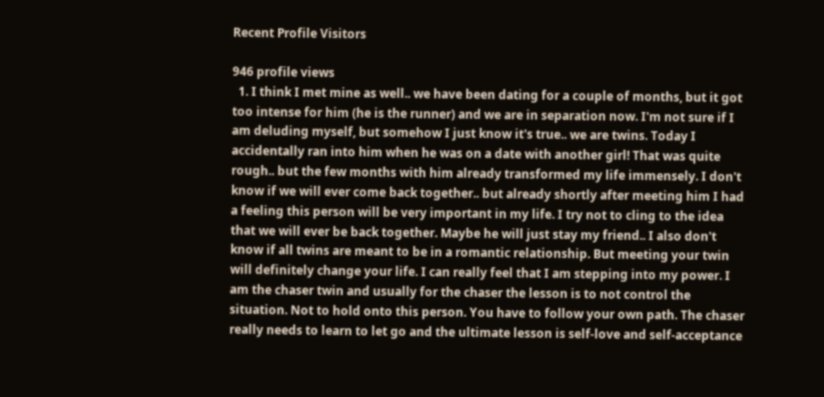Recent Profile Visitors

946 profile views
  1. I think I met mine as well.. we have been dating for a couple of months, but it got too intense for him (he is the runner) and we are in separation now. I'm not sure if I am deluding myself, but somehow I just know it's true.. we are twins. Today I accidentally ran into him when he was on a date with another girl! That was quite rough.. but the few months with him already transformed my life immensely. I don't know if we will ever come back together.. but already shortly after meeting him I had a feeling this person will be very important in my life. I try not to cling to the idea that we will ever be back together. Maybe he will just stay my friend.. I also don't know if all twins are meant to be in a romantic relationship. But meeting your twin will definitely change your life. I can really feel that I am stepping into my power. I am the chaser twin and usually for the chaser the lesson is to not control the situation. Not to hold onto this person. You have to follow your own path. The chaser really needs to learn to let go and the ultimate lesson is self-love and self-acceptance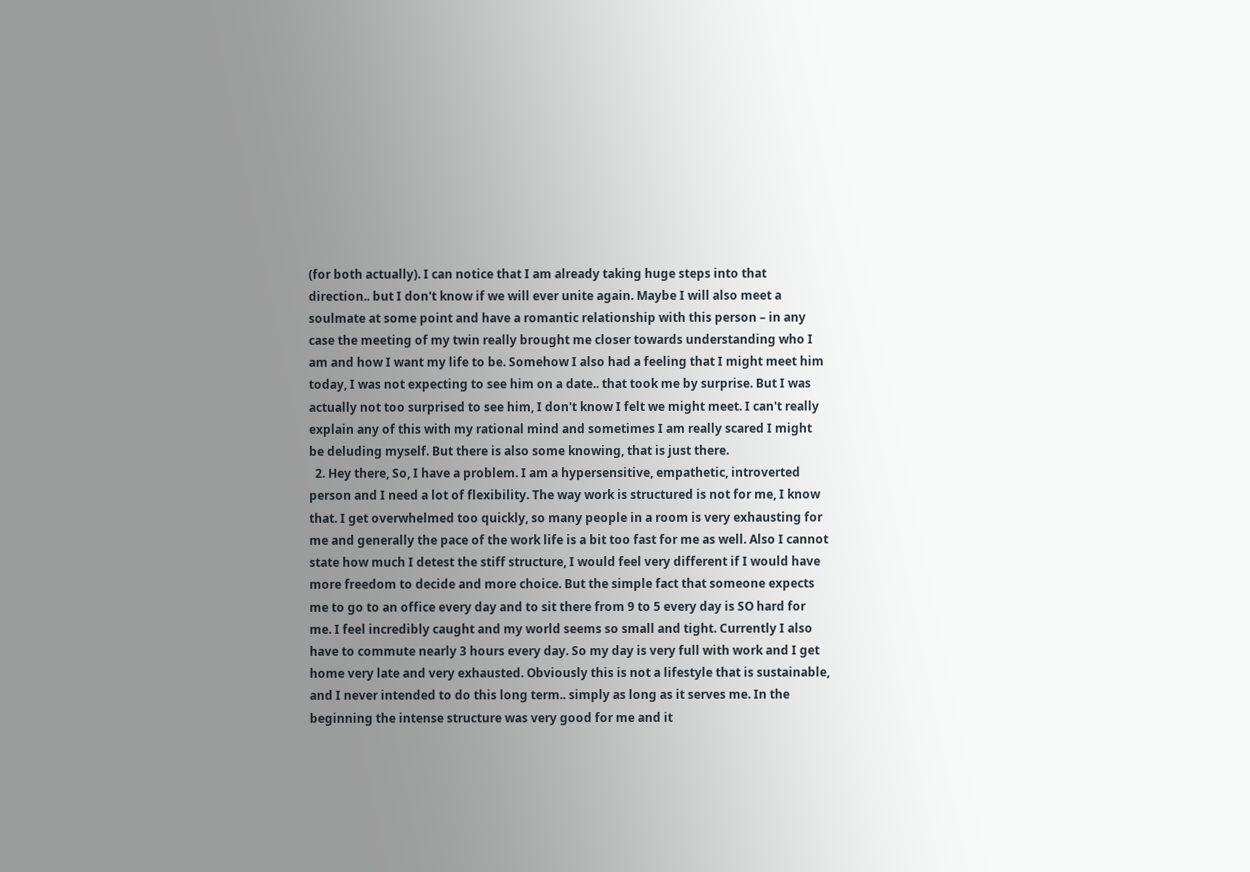(for both actually). I can notice that I am already taking huge steps into that direction.. but I don't know if we will ever unite again. Maybe I will also meet a soulmate at some point and have a romantic relationship with this person – in any case the meeting of my twin really brought me closer towards understanding who I am and how I want my life to be. Somehow I also had a feeling that I might meet him today, I was not expecting to see him on a date.. that took me by surprise. But I was actually not too surprised to see him, I don't know I felt we might meet. I can't really explain any of this with my rational mind and sometimes I am really scared I might be deluding myself. But there is also some knowing, that is just there.
  2. Hey there, So, I have a problem. I am a hypersensitive, empathetic, introverted person and I need a lot of flexibility. The way work is structured is not for me, I know that. I get overwhelmed too quickly, so many people in a room is very exhausting for me and generally the pace of the work life is a bit too fast for me as well. Also I cannot state how much I detest the stiff structure, I would feel very different if I would have more freedom to decide and more choice. But the simple fact that someone expects me to go to an office every day and to sit there from 9 to 5 every day is SO hard for me. I feel incredibly caught and my world seems so small and tight. Currently I also have to commute nearly 3 hours every day. So my day is very full with work and I get home very late and very exhausted. Obviously this is not a lifestyle that is sustainable, and I never intended to do this long term.. simply as long as it serves me. In the beginning the intense structure was very good for me and it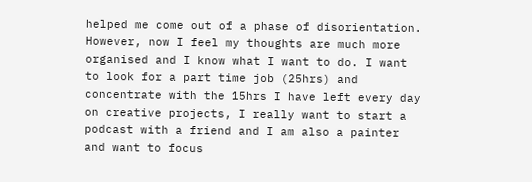helped me come out of a phase of disorientation. However, now I feel my thoughts are much more organised and I know what I want to do. I want to look for a part time job (25hrs) and concentrate with the 15hrs I have left every day on creative projects, I really want to start a podcast with a friend and I am also a painter and want to focus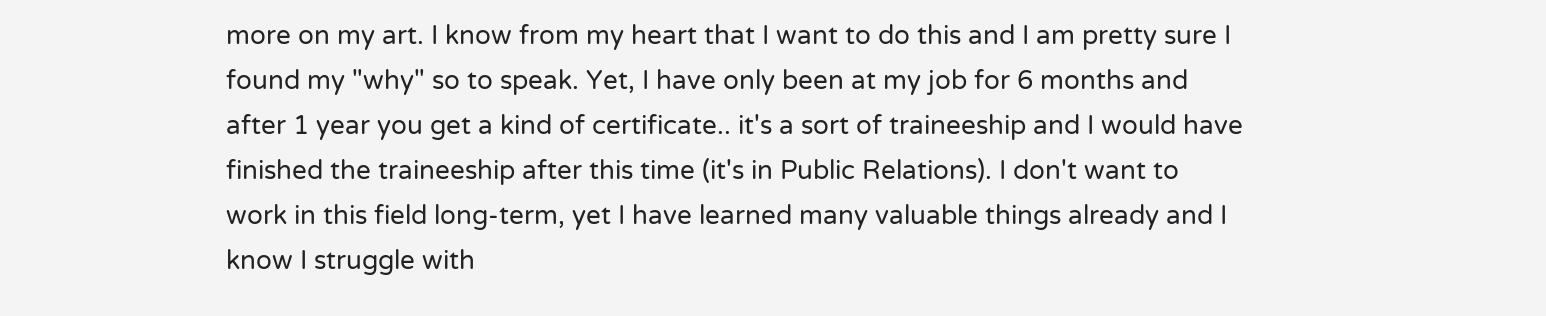more on my art. I know from my heart that I want to do this and I am pretty sure I found my "why" so to speak. Yet, I have only been at my job for 6 months and after 1 year you get a kind of certificate.. it's a sort of traineeship and I would have finished the traineeship after this time (it's in Public Relations). I don't want to work in this field long-term, yet I have learned many valuable things already and I know I struggle with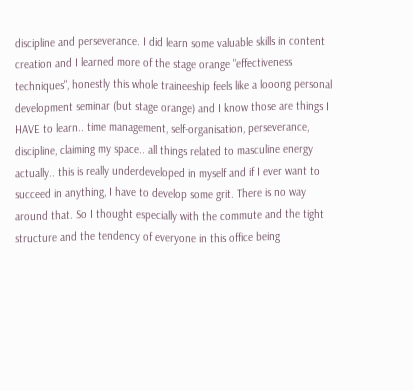discipline and perseverance. I did learn some valuable skills in content creation and I learned more of the stage orange "effectiveness techniques", honestly this whole traineeship feels like a looong personal development seminar (but stage orange) and I know those are things I HAVE to learn.. time management, self-organisation, perseverance, discipline, claiming my space.. all things related to masculine energy actually.. this is really underdeveloped in myself and if I ever want to succeed in anything, I have to develop some grit. There is no way around that. So I thought especially with the commute and the tight structure and the tendency of everyone in this office being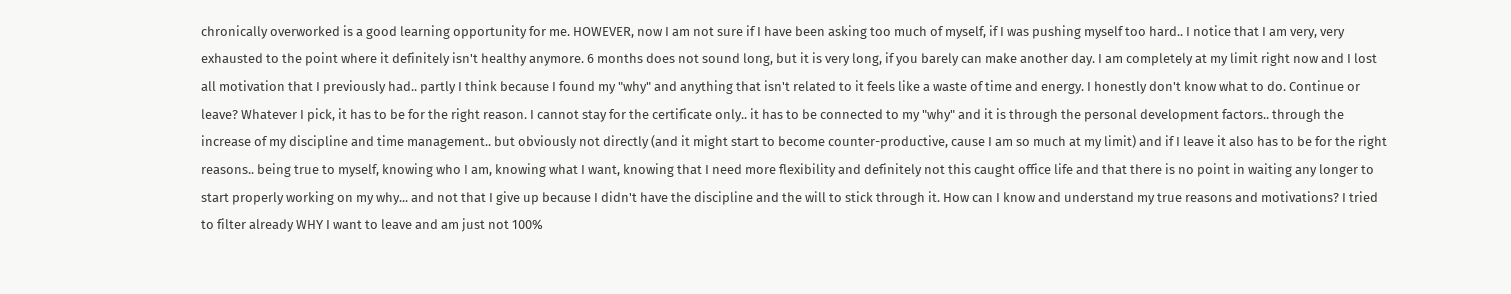chronically overworked is a good learning opportunity for me. HOWEVER, now I am not sure if I have been asking too much of myself, if I was pushing myself too hard.. I notice that I am very, very exhausted to the point where it definitely isn't healthy anymore. 6 months does not sound long, but it is very long, if you barely can make another day. I am completely at my limit right now and I lost all motivation that I previously had.. partly I think because I found my "why" and anything that isn't related to it feels like a waste of time and energy. I honestly don't know what to do. Continue or leave? Whatever I pick, it has to be for the right reason. I cannot stay for the certificate only.. it has to be connected to my "why" and it is through the personal development factors.. through the increase of my discipline and time management.. but obviously not directly (and it might start to become counter-productive, cause I am so much at my limit) and if I leave it also has to be for the right reasons.. being true to myself, knowing who I am, knowing what I want, knowing that I need more flexibility and definitely not this caught office life and that there is no point in waiting any longer to start properly working on my why... and not that I give up because I didn't have the discipline and the will to stick through it. How can I know and understand my true reasons and motivations? I tried to filter already WHY I want to leave and am just not 100%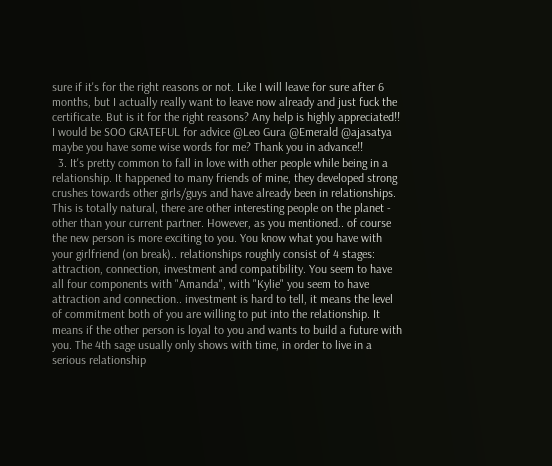sure if it's for the right reasons or not. Like I will leave for sure after 6 months, but I actually really want to leave now already and just fuck the certificate. But is it for the right reasons? Any help is highly appreciated!! I would be SOO GRATEFUL for advice @Leo Gura @Emerald @ajasatya maybe you have some wise words for me? Thank you in advance!!
  3. It's pretty common to fall in love with other people while being in a relationship. It happened to many friends of mine, they developed strong crushes towards other girls/guys and have already been in relationships. This is totally natural, there are other interesting people on the planet - other than your current partner. However, as you mentioned.. of course the new person is more exciting to you. You know what you have with your girlfriend (on break).. relationships roughly consist of 4 stages: attraction, connection, investment and compatibility. You seem to have all four components with "Amanda", with "Kylie" you seem to have attraction and connection.. investment is hard to tell, it means the level of commitment both of you are willing to put into the relationship. It means if the other person is loyal to you and wants to build a future with you. The 4th sage usually only shows with time, in order to live in a serious relationship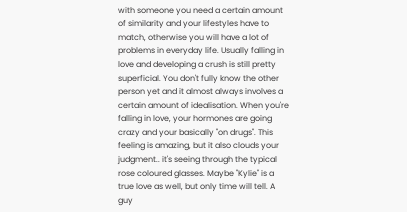with someone you need a certain amount of similarity and your lifestyles have to match, otherwise you will have a lot of problems in everyday life. Usually falling in love and developing a crush is still pretty superficial. You don't fully know the other person yet and it almost always involves a certain amount of idealisation. When you're falling in love, your hormones are going crazy and your basically "on drugs". This feeling is amazing, but it also clouds your judgment.. it's seeing through the typical rose coloured glasses. Maybe "Kylie" is a true love as well, but only time will tell. A guy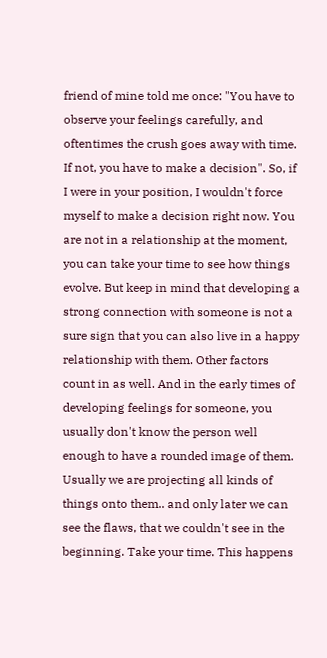friend of mine told me once: "You have to observe your feelings carefully, and oftentimes the crush goes away with time. If not, you have to make a decision". So, if I were in your position, I wouldn't force myself to make a decision right now. You are not in a relationship at the moment, you can take your time to see how things evolve. But keep in mind that developing a strong connection with someone is not a sure sign that you can also live in a happy relationship with them. Other factors count in as well. And in the early times of developing feelings for someone, you usually don't know the person well enough to have a rounded image of them. Usually we are projecting all kinds of things onto them.. and only later we can see the flaws, that we couldn't see in the beginning. Take your time. This happens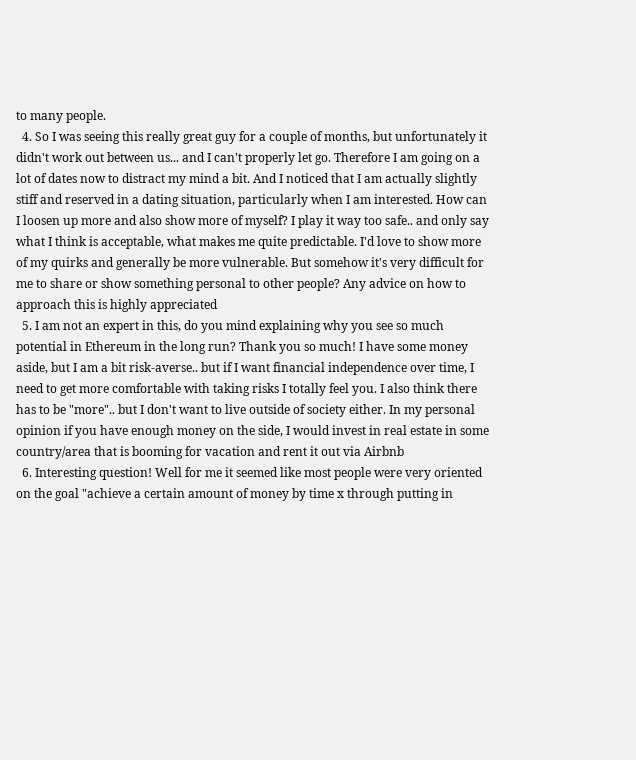to many people.
  4. So I was seeing this really great guy for a couple of months, but unfortunately it didn't work out between us... and I can't properly let go. Therefore I am going on a lot of dates now to distract my mind a bit. And I noticed that I am actually slightly stiff and reserved in a dating situation, particularly when I am interested. How can I loosen up more and also show more of myself? I play it way too safe.. and only say what I think is acceptable, what makes me quite predictable. I'd love to show more of my quirks and generally be more vulnerable. But somehow it's very difficult for me to share or show something personal to other people? Any advice on how to approach this is highly appreciated
  5. I am not an expert in this, do you mind explaining why you see so much potential in Ethereum in the long run? Thank you so much! I have some money aside, but I am a bit risk-averse.. but if I want financial independence over time, I need to get more comfortable with taking risks I totally feel you. I also think there has to be "more".. but I don't want to live outside of society either. In my personal opinion if you have enough money on the side, I would invest in real estate in some country/area that is booming for vacation and rent it out via Airbnb
  6. Interesting question! Well for me it seemed like most people were very oriented on the goal "achieve a certain amount of money by time x through putting in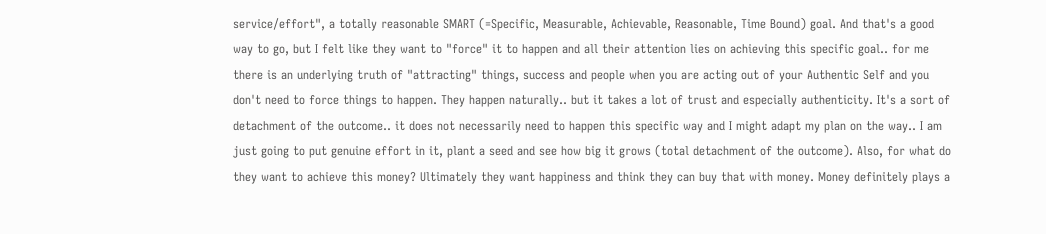service/effort", a totally reasonable SMART (=Specific, Measurable, Achievable, Reasonable, Time Bound) goal. And that's a good way to go, but I felt like they want to "force" it to happen and all their attention lies on achieving this specific goal.. for me there is an underlying truth of "attracting" things, success and people when you are acting out of your Authentic Self and you don't need to force things to happen. They happen naturally.. but it takes a lot of trust and especially authenticity. It's a sort of detachment of the outcome.. it does not necessarily need to happen this specific way and I might adapt my plan on the way.. I am just going to put genuine effort in it, plant a seed and see how big it grows (total detachment of the outcome). Also, for what do they want to achieve this money? Ultimately they want happiness and think they can buy that with money. Money definitely plays a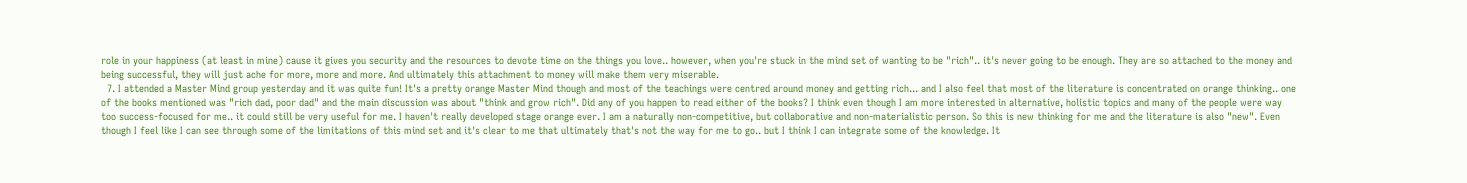role in your happiness (at least in mine) cause it gives you security and the resources to devote time on the things you love.. however, when you're stuck in the mind set of wanting to be "rich".. it's never going to be enough. They are so attached to the money and being successful, they will just ache for more, more and more. And ultimately this attachment to money will make them very miserable.
  7. I attended a Master Mind group yesterday and it was quite fun! It's a pretty orange Master Mind though and most of the teachings were centred around money and getting rich... and I also feel that most of the literature is concentrated on orange thinking.. one of the books mentioned was "rich dad, poor dad" and the main discussion was about "think and grow rich". Did any of you happen to read either of the books? I think even though I am more interested in alternative, holistic topics and many of the people were way too success-focused for me.. it could still be very useful for me. I haven't really developed stage orange ever. I am a naturally non-competitive, but collaborative and non-materialistic person. So this is new thinking for me and the literature is also "new". Even though I feel like I can see through some of the limitations of this mind set and it's clear to me that ultimately that's not the way for me to go.. but I think I can integrate some of the knowledge. It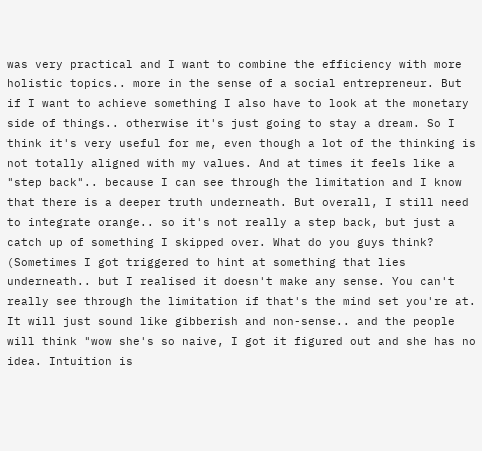was very practical and I want to combine the efficiency with more holistic topics.. more in the sense of a social entrepreneur. But if I want to achieve something I also have to look at the monetary side of things.. otherwise it's just going to stay a dream. So I think it's very useful for me, even though a lot of the thinking is not totally aligned with my values. And at times it feels like a "step back".. because I can see through the limitation and I know that there is a deeper truth underneath. But overall, I still need to integrate orange.. so it's not really a step back, but just a catch up of something I skipped over. What do you guys think? (Sometimes I got triggered to hint at something that lies underneath.. but I realised it doesn't make any sense. You can't really see through the limitation if that's the mind set you're at. It will just sound like gibberish and non-sense.. and the people will think "wow she's so naive, I got it figured out and she has no idea. Intuition is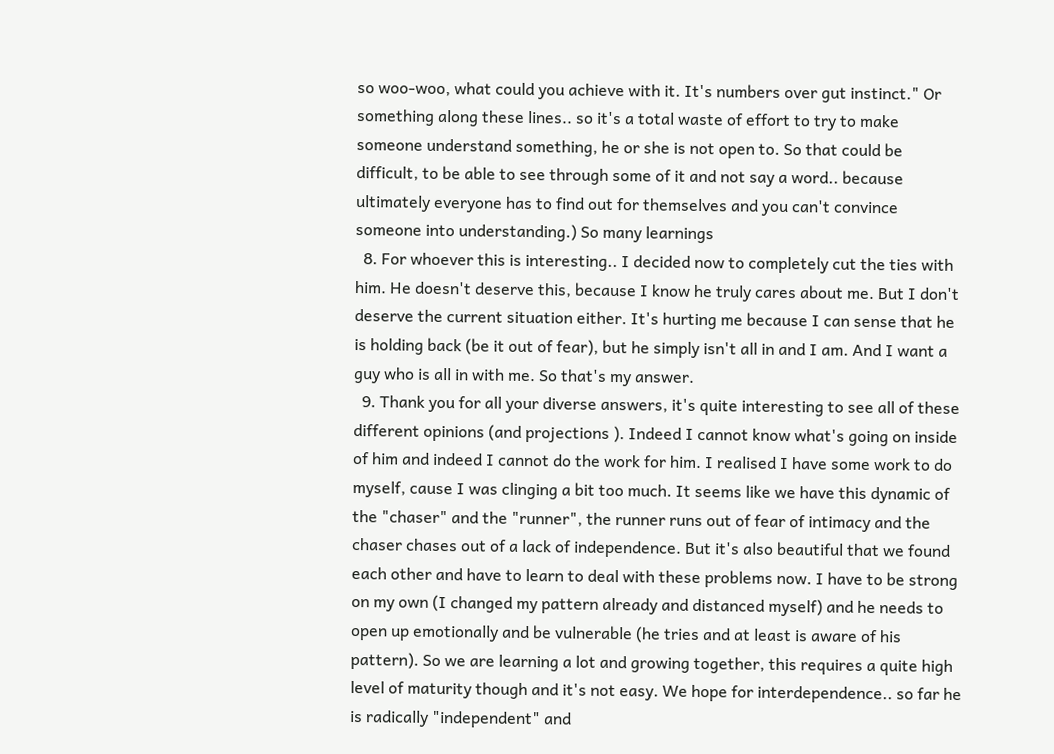so woo-woo, what could you achieve with it. It's numbers over gut instinct." Or something along these lines.. so it's a total waste of effort to try to make someone understand something, he or she is not open to. So that could be difficult, to be able to see through some of it and not say a word.. because ultimately everyone has to find out for themselves and you can't convince someone into understanding.) So many learnings
  8. For whoever this is interesting.. I decided now to completely cut the ties with him. He doesn't deserve this, because I know he truly cares about me. But I don't deserve the current situation either. It's hurting me because I can sense that he is holding back (be it out of fear), but he simply isn't all in and I am. And I want a guy who is all in with me. So that's my answer.
  9. Thank you for all your diverse answers, it's quite interesting to see all of these different opinions (and projections ). Indeed I cannot know what's going on inside of him and indeed I cannot do the work for him. I realised I have some work to do myself, cause I was clinging a bit too much. It seems like we have this dynamic of the "chaser" and the "runner", the runner runs out of fear of intimacy and the chaser chases out of a lack of independence. But it's also beautiful that we found each other and have to learn to deal with these problems now. I have to be strong on my own (I changed my pattern already and distanced myself) and he needs to open up emotionally and be vulnerable (he tries and at least is aware of his pattern). So we are learning a lot and growing together, this requires a quite high level of maturity though and it's not easy. We hope for interdependence.. so far he is radically "independent" and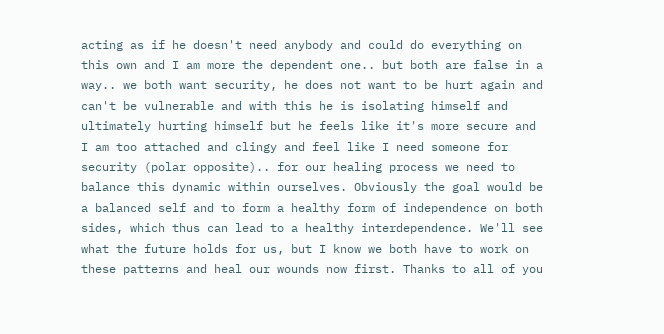acting as if he doesn't need anybody and could do everything on this own and I am more the dependent one.. but both are false in a way.. we both want security, he does not want to be hurt again and can't be vulnerable and with this he is isolating himself and ultimately hurting himself but he feels like it's more secure and I am too attached and clingy and feel like I need someone for security (polar opposite).. for our healing process we need to balance this dynamic within ourselves. Obviously the goal would be a balanced self and to form a healthy form of independence on both sides, which thus can lead to a healthy interdependence. We'll see what the future holds for us, but I know we both have to work on these patterns and heal our wounds now first. Thanks to all of you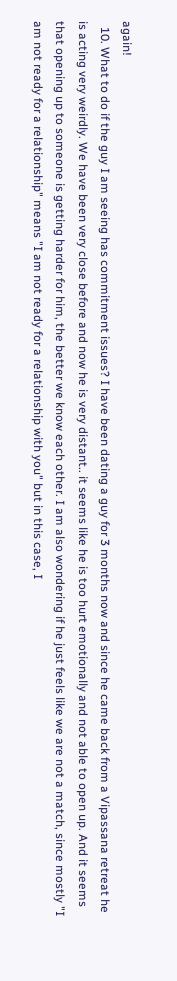again!
  10. What to do if the guy I am seeing has commitment issues? I have been dating a guy for 3 months now and since he came back from a Vipassana retreat he is acting very weirdly. We have been very close before and now he is very distant.. it seems like he is too hurt emotionally and not able to open up. And it seems that opening up to someone is getting harder for him, the better we know each other. I am also wondering if he just feels like we are not a match, since mostly "I am not ready for a relationship" means "I am not ready for a relationship with you" but in this case, I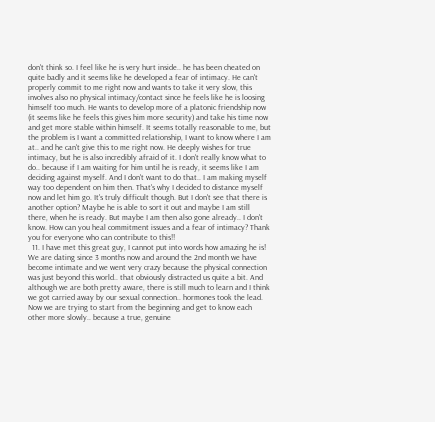don't think so. I feel like he is very hurt inside.. he has been cheated on quite badly and it seems like he developed a fear of intimacy. He can't properly commit to me right now and wants to take it very slow, this involves also no physical intimacy/contact since he feels like he is loosing himself too much. He wants to develop more of a platonic friendship now (it seems like he feels this gives him more security) and take his time now and get more stable within himself. It seems totally reasonable to me, but the problem is I want a committed relationship, I want to know where I am at.. and he can't give this to me right now. He deeply wishes for true intimacy, but he is also incredibly afraid of it. I don't really know what to do.. because if I am waiting for him until he is ready, it seems like I am deciding against myself. And I don't want to do that.. I am making myself way too dependent on him then. That's why I decided to distance myself now and let him go. It's truly difficult though. But I don't see that there is another option? Maybe he is able to sort it out and maybe I am still there, when he is ready. But maybe I am then also gone already.. I don't know. How can you heal commitment issues and a fear of intimacy? Thank you for everyone who can contribute to this!!
  11. I have met this great guy, I cannot put into words how amazing he is! We are dating since 3 months now and around the 2nd month we have become intimate and we went very crazy because the physical connection was just beyond this world.. that obviously distracted us quite a bit. And although we are both pretty aware, there is still much to learn and I think we got carried away by our sexual connection.. hormones took the lead. Now we are trying to start from the beginning and get to know each other more slowly.. because a true, genuine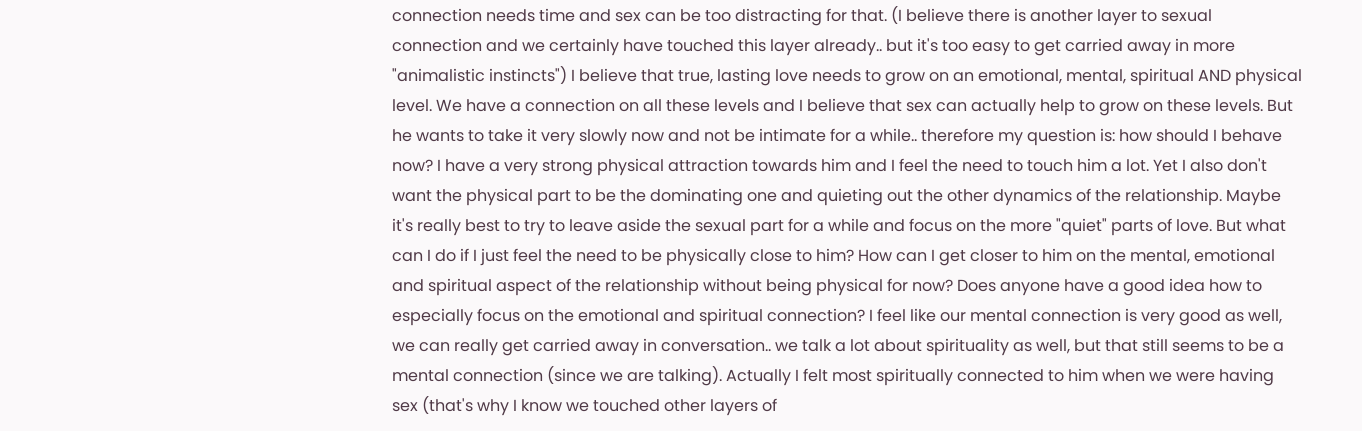connection needs time and sex can be too distracting for that. (I believe there is another layer to sexual connection and we certainly have touched this layer already.. but it's too easy to get carried away in more "animalistic instincts") I believe that true, lasting love needs to grow on an emotional, mental, spiritual AND physical level. We have a connection on all these levels and I believe that sex can actually help to grow on these levels. But he wants to take it very slowly now and not be intimate for a while.. therefore my question is: how should I behave now? I have a very strong physical attraction towards him and I feel the need to touch him a lot. Yet I also don't want the physical part to be the dominating one and quieting out the other dynamics of the relationship. Maybe it's really best to try to leave aside the sexual part for a while and focus on the more "quiet" parts of love. But what can I do if I just feel the need to be physically close to him? How can I get closer to him on the mental, emotional and spiritual aspect of the relationship without being physical for now? Does anyone have a good idea how to especially focus on the emotional and spiritual connection? I feel like our mental connection is very good as well, we can really get carried away in conversation.. we talk a lot about spirituality as well, but that still seems to be a mental connection (since we are talking). Actually I felt most spiritually connected to him when we were having sex (that's why I know we touched other layers of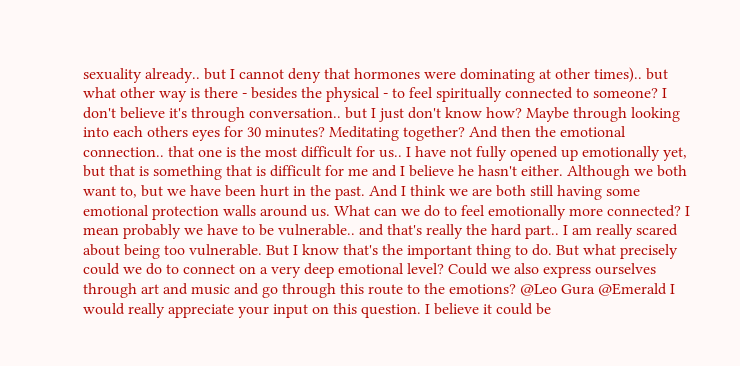sexuality already.. but I cannot deny that hormones were dominating at other times).. but what other way is there - besides the physical - to feel spiritually connected to someone? I don't believe it's through conversation.. but I just don't know how? Maybe through looking into each others eyes for 30 minutes? Meditating together? And then the emotional connection.. that one is the most difficult for us.. I have not fully opened up emotionally yet, but that is something that is difficult for me and I believe he hasn't either. Although we both want to, but we have been hurt in the past. And I think we are both still having some emotional protection walls around us. What can we do to feel emotionally more connected? I mean probably we have to be vulnerable.. and that's really the hard part.. I am really scared about being too vulnerable. But I know that's the important thing to do. But what precisely could we do to connect on a very deep emotional level? Could we also express ourselves through art and music and go through this route to the emotions? @Leo Gura @Emerald I would really appreciate your input on this question. I believe it could be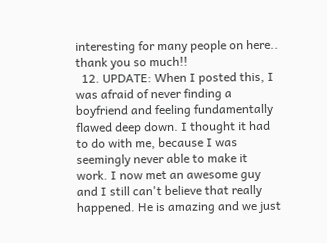interesting for many people on here.. thank you so much!!
  12. UPDATE: When I posted this, I was afraid of never finding a boyfriend and feeling fundamentally flawed deep down. I thought it had to do with me, because I was seemingly never able to make it work. I now met an awesome guy and I still can't believe that really happened. He is amazing and we just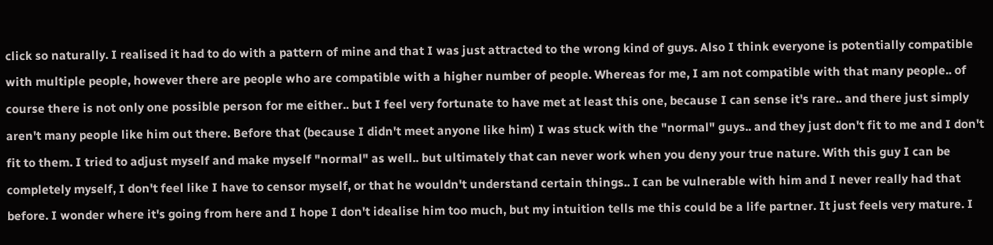click so naturally. I realised it had to do with a pattern of mine and that I was just attracted to the wrong kind of guys. Also I think everyone is potentially compatible with multiple people, however there are people who are compatible with a higher number of people. Whereas for me, I am not compatible with that many people.. of course there is not only one possible person for me either.. but I feel very fortunate to have met at least this one, because I can sense it's rare.. and there just simply aren't many people like him out there. Before that (because I didn't meet anyone like him) I was stuck with the "normal" guys.. and they just don't fit to me and I don't fit to them. I tried to adjust myself and make myself "normal" as well.. but ultimately that can never work when you deny your true nature. With this guy I can be completely myself, I don't feel like I have to censor myself, or that he wouldn't understand certain things.. I can be vulnerable with him and I never really had that before. I wonder where it's going from here and I hope I don't idealise him too much, but my intuition tells me this could be a life partner. It just feels very mature. I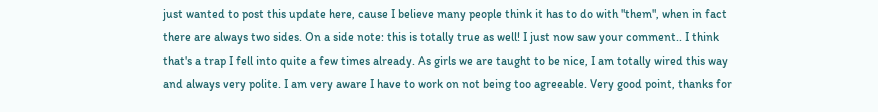just wanted to post this update here, cause I believe many people think it has to do with "them", when in fact there are always two sides. On a side note: this is totally true as well! I just now saw your comment.. I think that's a trap I fell into quite a few times already. As girls we are taught to be nice, I am totally wired this way and always very polite. I am very aware I have to work on not being too agreeable. Very good point, thanks for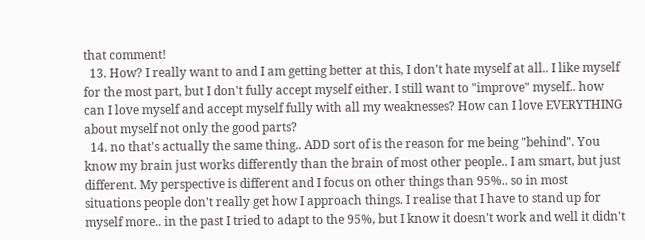that comment!
  13. How? I really want to and I am getting better at this, I don't hate myself at all.. I like myself for the most part, but I don't fully accept myself either. I still want to "improve" myself.. how can I love myself and accept myself fully with all my weaknesses? How can I love EVERYTHING about myself not only the good parts?
  14. no that's actually the same thing.. ADD sort of is the reason for me being "behind". You know my brain just works differently than the brain of most other people.. I am smart, but just different. My perspective is different and I focus on other things than 95%.. so in most situations people don't really get how I approach things. I realise that I have to stand up for myself more.. in the past I tried to adapt to the 95%, but I know it doesn't work and well it didn't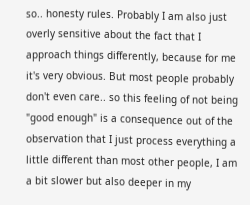so.. honesty rules. Probably I am also just overly sensitive about the fact that I approach things differently, because for me it's very obvious. But most people probably don't even care.. so this feeling of not being "good enough" is a consequence out of the observation that I just process everything a little different than most other people, I am a bit slower but also deeper in my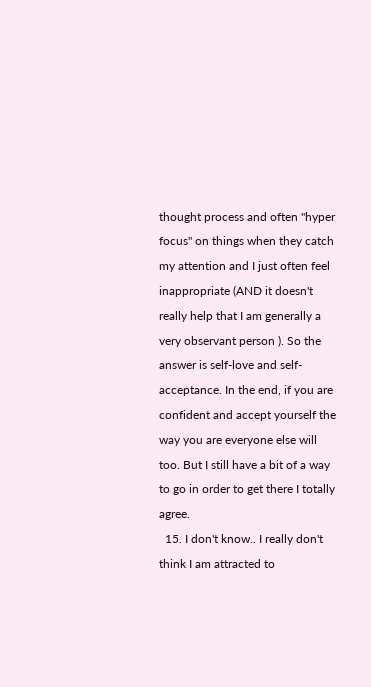thought process and often "hyper focus" on things when they catch my attention and I just often feel inappropriate (AND it doesn't really help that I am generally a very observant person ). So the answer is self-love and self-acceptance. In the end, if you are confident and accept yourself the way you are everyone else will too. But I still have a bit of a way to go in order to get there I totally agree.
  15. I don't know.. I really don't think I am attracted to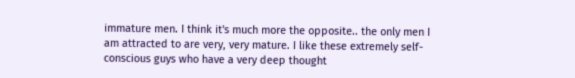immature men. I think it's much more the opposite.. the only men I am attracted to are very, very mature. I like these extremely self-conscious guys who have a very deep thought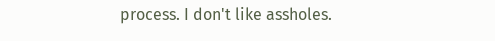process. I don't like assholes.